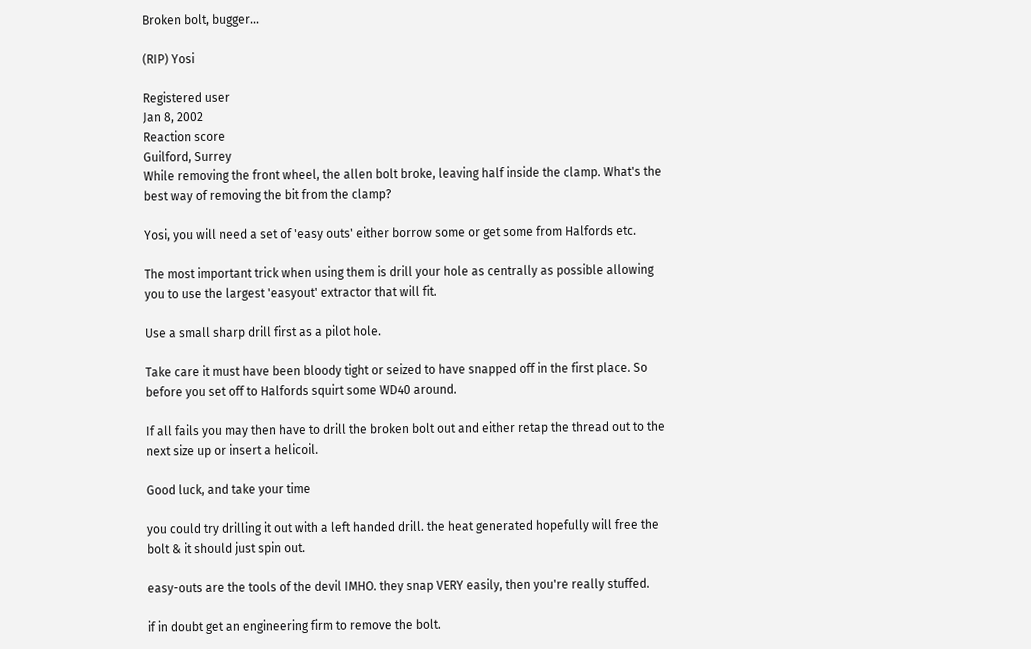Broken bolt, bugger...

(RIP) Yosi

Registered user
Jan 8, 2002
Reaction score
Guilford, Surrey
While removing the front wheel, the allen bolt broke, leaving half inside the clamp. What's the best way of removing the bit from the clamp?

Yosi, you will need a set of 'easy outs' either borrow some or get some from Halfords etc.

The most important trick when using them is drill your hole as centrally as possible allowing you to use the largest 'easyout' extractor that will fit.

Use a small sharp drill first as a pilot hole.

Take care it must have been bloody tight or seized to have snapped off in the first place. So before you set off to Halfords squirt some WD40 around.

If all fails you may then have to drill the broken bolt out and either retap the thread out to the next size up or insert a helicoil.

Good luck, and take your time

you could try drilling it out with a left handed drill. the heat generated hopefully will free the bolt & it should just spin out.

easy-outs are the tools of the devil IMHO. they snap VERY easily, then you're really stuffed.

if in doubt get an engineering firm to remove the bolt.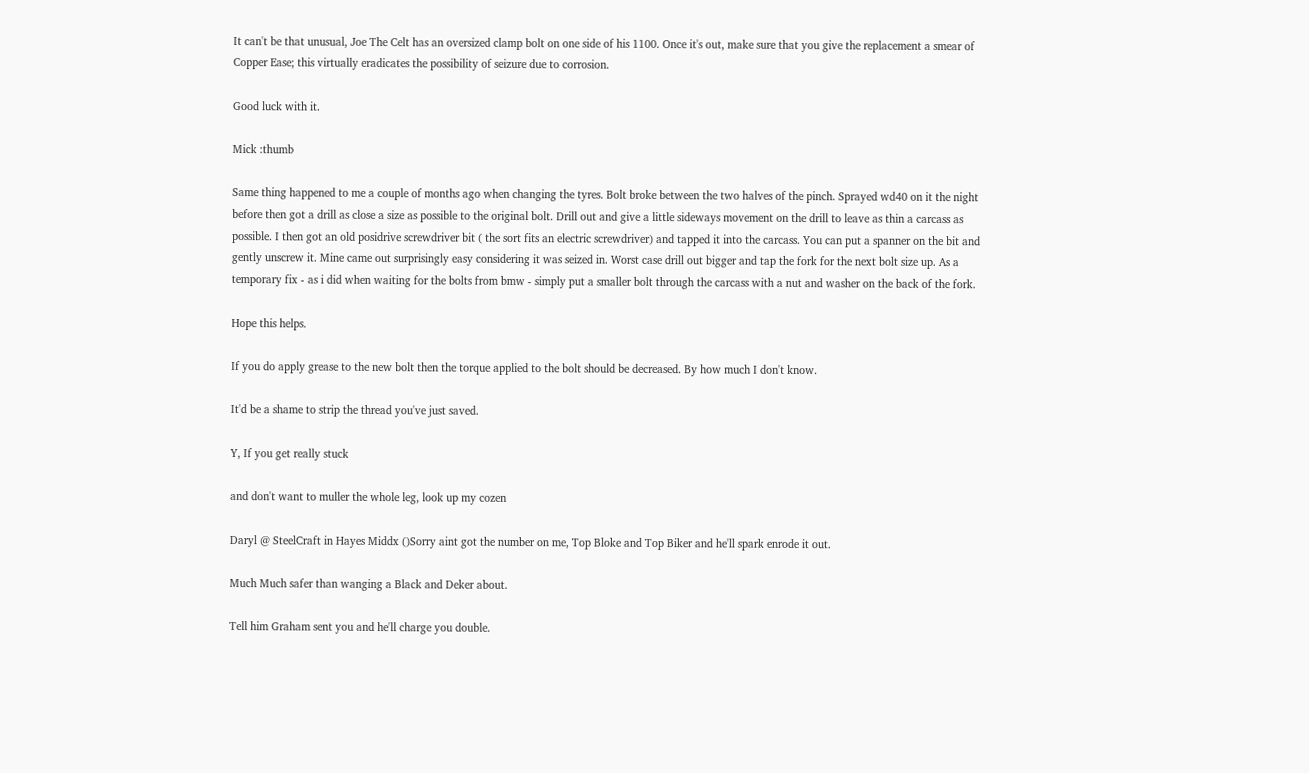It can't be that unusual, Joe The Celt has an oversized clamp bolt on one side of his 1100. Once it's out, make sure that you give the replacement a smear of Copper Ease; this virtually eradicates the possibility of seizure due to corrosion.

Good luck with it.

Mick :thumb

Same thing happened to me a couple of months ago when changing the tyres. Bolt broke between the two halves of the pinch. Sprayed wd40 on it the night before then got a drill as close a size as possible to the original bolt. Drill out and give a little sideways movement on the drill to leave as thin a carcass as possible. I then got an old posidrive screwdriver bit ( the sort fits an electric screwdriver) and tapped it into the carcass. You can put a spanner on the bit and gently unscrew it. Mine came out surprisingly easy considering it was seized in. Worst case drill out bigger and tap the fork for the next bolt size up. As a temporary fix - as i did when waiting for the bolts from bmw - simply put a smaller bolt through the carcass with a nut and washer on the back of the fork.

Hope this helps.

If you do apply grease to the new bolt then the torque applied to the bolt should be decreased. By how much I don't know.

It'd be a shame to strip the thread you've just saved.

Y, If you get really stuck

and don't want to muller the whole leg, look up my cozen

Daryl @ SteelCraft in Hayes Middx ()Sorry aint got the number on me, Top Bloke and Top Biker and he'll spark enrode it out.

Much Much safer than wanging a Black and Deker about.

Tell him Graham sent you and he'll charge you double.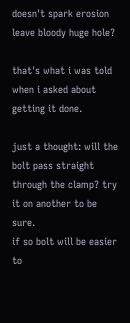doesn't spark erosion leave bloody huge hole?

that's what i was told when i asked about getting it done.

just a thought: will the bolt pass straight through the clamp? try it on another to be sure.
if so bolt will be easier to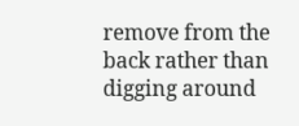remove from the back rather than digging around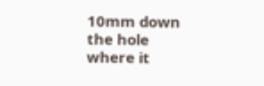10mm down the hole where it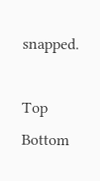snapped.

Top Bottom